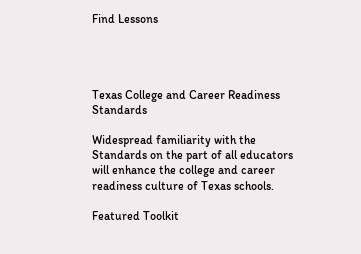Find Lessons




Texas College and Career Readiness Standards

Widespread familiarity with the Standards on the part of all educators will enhance the college and career readiness culture of Texas schools.

Featured Toolkit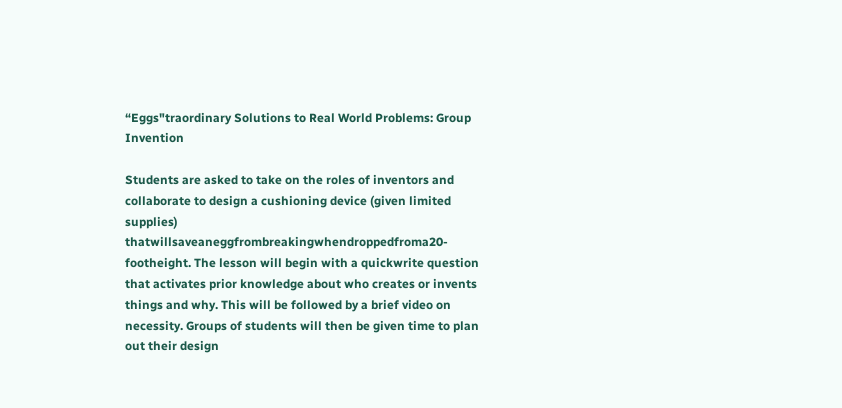“Eggs"traordinary Solutions to Real World Problems: Group Invention

Students are asked to take on the roles of inventors and collaborate to design a cushioning device (given limited supplies) thatwillsaveaneggfrombreakingwhendroppedfroma20-footheight. The lesson will begin with a quickwrite question that activates prior knowledge about who creates or invents things and why. This will be followed by a brief video on necessity. Groups of students will then be given time to plan out their design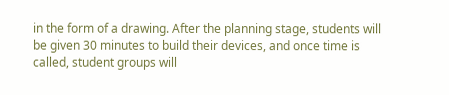in the form of a drawing. After the planning stage, students will be given 30 minutes to build their devices, and once time is called, student groups will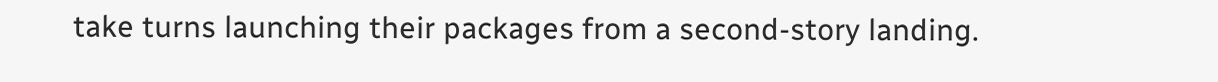take turns launching their packages from a second-story landing.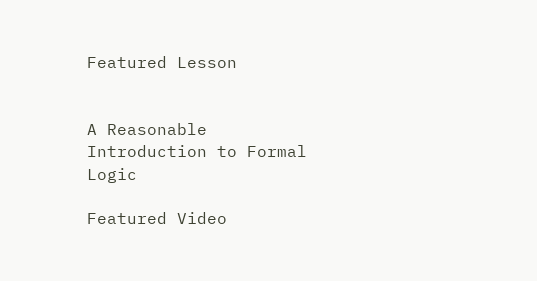Featured Lesson


A Reasonable Introduction to Formal Logic

Featured Video